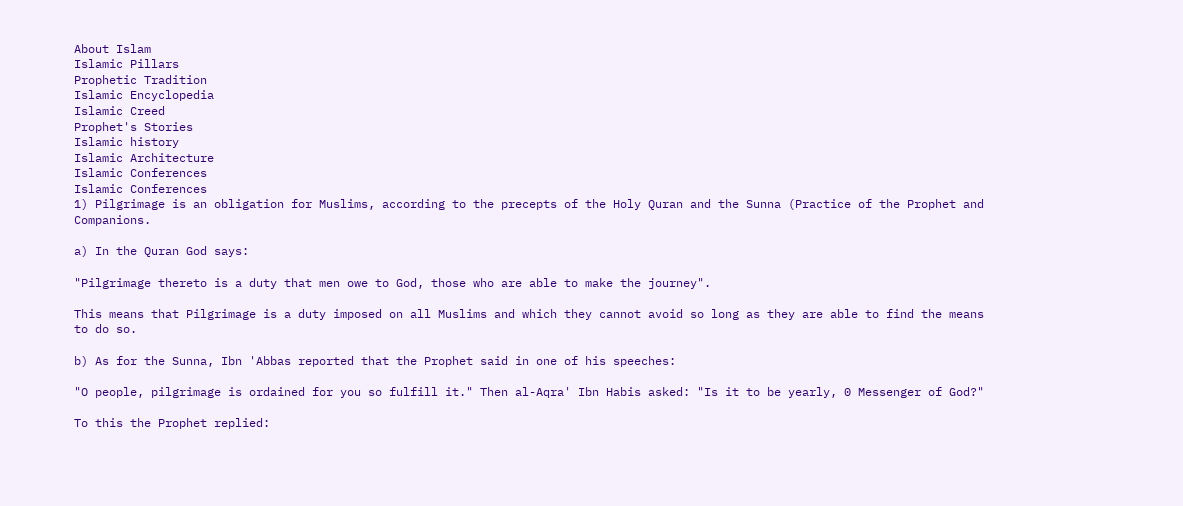About Islam
Islamic Pillars
Prophetic Tradition
Islamic Encyclopedia
Islamic Creed
Prophet's Stories
Islamic history
Islamic Architecture
Islamic Conferences
Islamic Conferences
1) Pilgrimage is an obligation for Muslims, according to the precepts of the Holy Quran and the Sunna (Practice of the Prophet and Companions.

a) In the Quran God says:

"Pilgrimage thereto is a duty that men owe to God, those who are able to make the journey".

This means that Pilgrimage is a duty imposed on all Muslims and which they cannot avoid so long as they are able to find the means to do so.

b) As for the Sunna, Ibn 'Abbas reported that the Prophet said in one of his speeches:

"O people, pilgrimage is ordained for you so fulfill it." Then al-Aqra' Ibn Habis asked: "Is it to be yearly, 0 Messenger of God?"

To this the Prophet replied: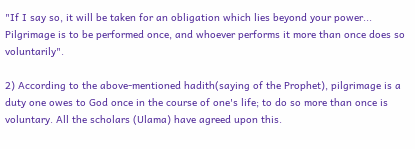"If I say so, it will be taken for an obligation which lies beyond your power... Pilgrimage is to be performed once, and whoever performs it more than once does so voluntarily".

2) According to the above-mentioned hadith(saying of the Prophet), pilgrimage is a duty one owes to God once in the course of one's life; to do so more than once is voluntary. All the scholars (Ulama) have agreed upon this.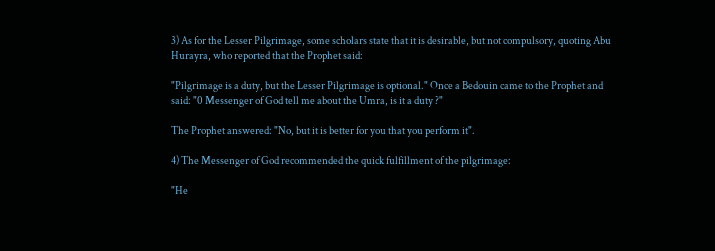3) As for the Lesser Pilgrimage, some scholars state that it is desirable, but not compulsory, quoting Abu Hurayra, who reported that the Prophet said:

"Pilgrimage is a duty, but the Lesser Pilgrimage is optional." Once a Bedouin came to the Prophet and said: "0 Messenger of God tell me about the Umra, is it a duty ?"

The Prophet answered: "No, but it is better for you that you perform it".

4) The Messenger of God recommended the quick fulfillment of the pilgrimage:

"He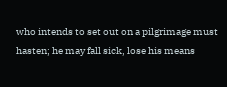who intends to set out on a pilgrimage must hasten; he may fall sick, lose his means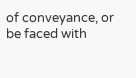of conveyance, or be faced with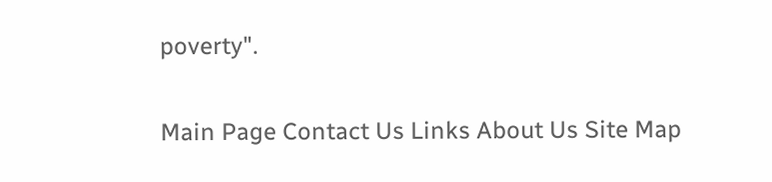poverty".

Main Page Contact Us Links About Us Site Map